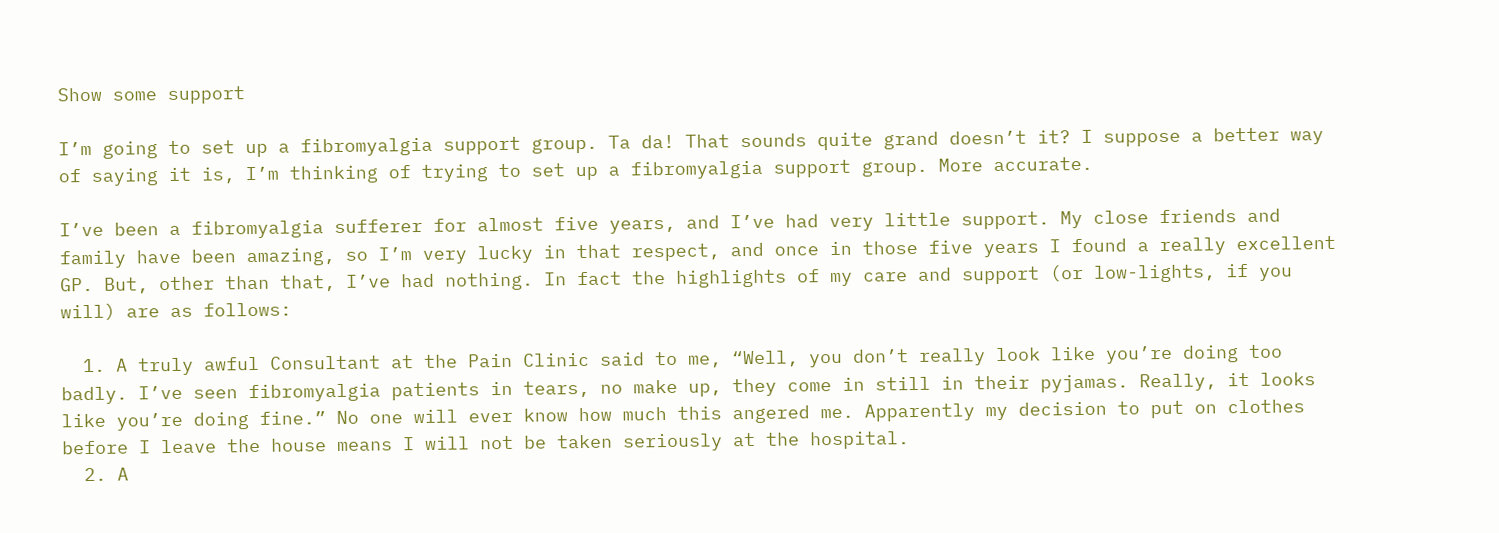Show some support

I’m going to set up a fibromyalgia support group. Ta da! That sounds quite grand doesn’t it? I suppose a better way of saying it is, I’m thinking of trying to set up a fibromyalgia support group. More accurate.

I’ve been a fibromyalgia sufferer for almost five years, and I’ve had very little support. My close friends and family have been amazing, so I’m very lucky in that respect, and once in those five years I found a really excellent GP. But, other than that, I’ve had nothing. In fact the highlights of my care and support (or low-lights, if you will) are as follows:

  1. A truly awful Consultant at the Pain Clinic said to me, “Well, you don’t really look like you’re doing too badly. I’ve seen fibromyalgia patients in tears, no make up, they come in still in their pyjamas. Really, it looks like you’re doing fine.” No one will ever know how much this angered me. Apparently my decision to put on clothes before I leave the house means I will not be taken seriously at the hospital.
  2. A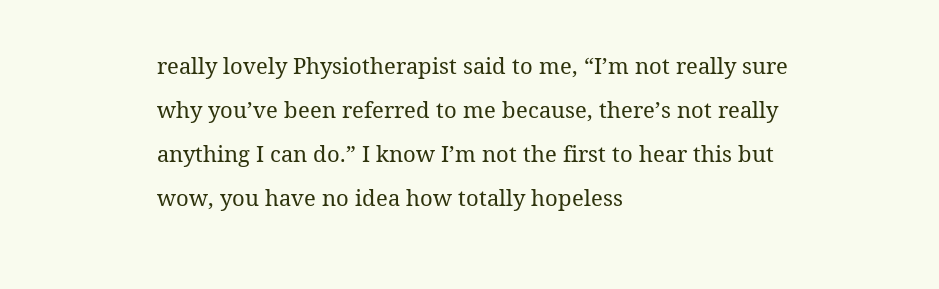really lovely Physiotherapist said to me, “I’m not really sure why you’ve been referred to me because, there’s not really anything I can do.” I know I’m not the first to hear this but wow, you have no idea how totally hopeless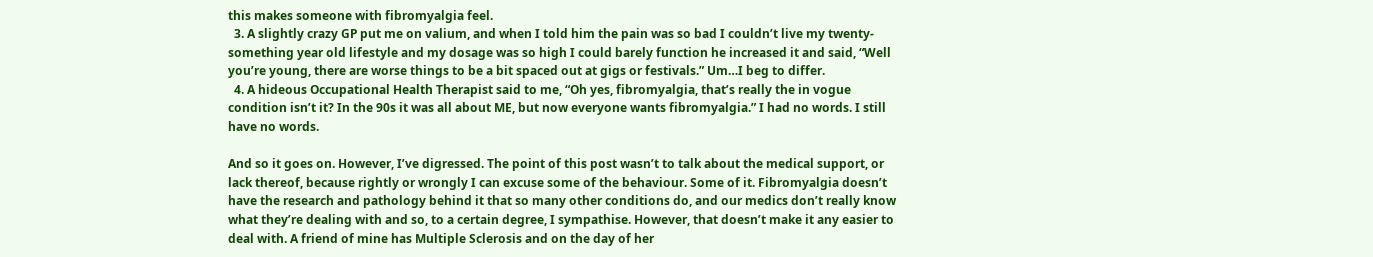this makes someone with fibromyalgia feel.
  3. A slightly crazy GP put me on valium, and when I told him the pain was so bad I couldn’t live my twenty-something year old lifestyle and my dosage was so high I could barely function he increased it and said, “Well you’re young, there are worse things to be a bit spaced out at gigs or festivals.” Um…I beg to differ.
  4. A hideous Occupational Health Therapist said to me, “Oh yes, fibromyalgia, that’s really the in vogue condition isn’t it? In the 90s it was all about ME, but now everyone wants fibromyalgia.” I had no words. I still have no words.

And so it goes on. However, I’ve digressed. The point of this post wasn’t to talk about the medical support, or lack thereof, because rightly or wrongly I can excuse some of the behaviour. Some of it. Fibromyalgia doesn’t have the research and pathology behind it that so many other conditions do, and our medics don’t really know what they’re dealing with and so, to a certain degree, I sympathise. However, that doesn’t make it any easier to deal with. A friend of mine has Multiple Sclerosis and on the day of her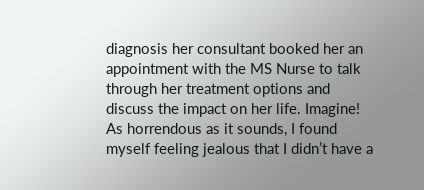diagnosis her consultant booked her an appointment with the MS Nurse to talk through her treatment options and discuss the impact on her life. Imagine! As horrendous as it sounds, I found myself feeling jealous that I didn’t have a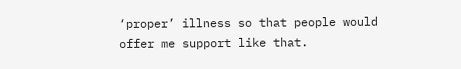‘proper’ illness so that people would offer me support like that.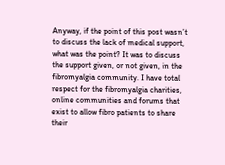Anyway, if the point of this post wasn’t to discuss the lack of medical support, what was the point? It was to discuss the support given, or not given, in the fibromyalgia community. I have total respect for the fibromyalgia charities, online communities and forums that exist to allow fibro patients to share their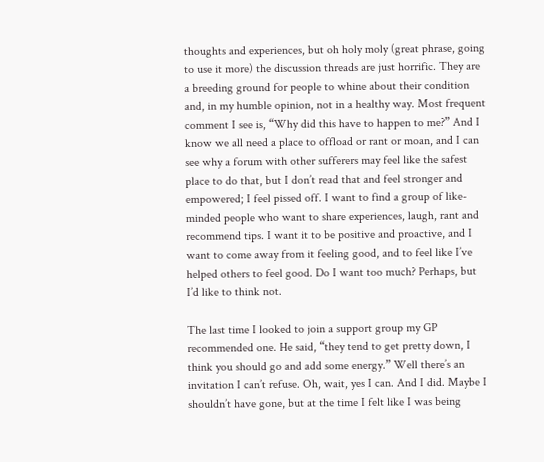thoughts and experiences, but oh holy moly (great phrase, going to use it more) the discussion threads are just horrific. They are a breeding ground for people to whine about their condition and, in my humble opinion, not in a healthy way. Most frequent comment I see is, “Why did this have to happen to me?” And I know we all need a place to offload or rant or moan, and I can see why a forum with other sufferers may feel like the safest place to do that, but I don’t read that and feel stronger and empowered; I feel pissed off. I want to find a group of like-minded people who want to share experiences, laugh, rant and recommend tips. I want it to be positive and proactive, and I want to come away from it feeling good, and to feel like I’ve helped others to feel good. Do I want too much? Perhaps, but I’d like to think not.

The last time I looked to join a support group my GP recommended one. He said, “they tend to get pretty down, I think you should go and add some energy.” Well there’s an invitation I can’t refuse. Oh, wait, yes I can. And I did. Maybe I shouldn’t have gone, but at the time I felt like I was being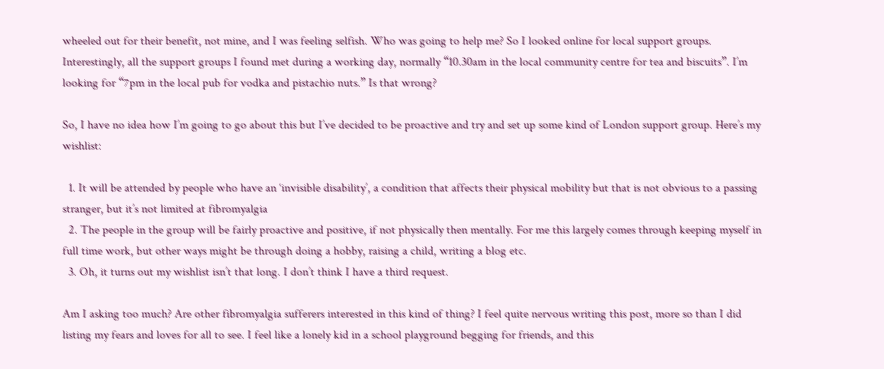wheeled out for their benefit, not mine, and I was feeling selfish. Who was going to help me? So I looked online for local support groups. Interestingly, all the support groups I found met during a working day, normally “10.30am in the local community centre for tea and biscuits”. I’m looking for “7pm in the local pub for vodka and pistachio nuts.” Is that wrong?

So, I have no idea how I’m going to go about this but I’ve decided to be proactive and try and set up some kind of London support group. Here’s my wishlist:

  1. It will be attended by people who have an ‘invisible disability’, a condition that affects their physical mobility but that is not obvious to a passing stranger, but it’s not limited at fibromyalgia
  2. The people in the group will be fairly proactive and positive, if not physically then mentally. For me this largely comes through keeping myself in full time work, but other ways might be through doing a hobby, raising a child, writing a blog etc.
  3. Oh, it turns out my wishlist isn’t that long. I don’t think I have a third request.

Am I asking too much? Are other fibromyalgia sufferers interested in this kind of thing? I feel quite nervous writing this post, more so than I did listing my fears and loves for all to see. I feel like a lonely kid in a school playground begging for friends, and this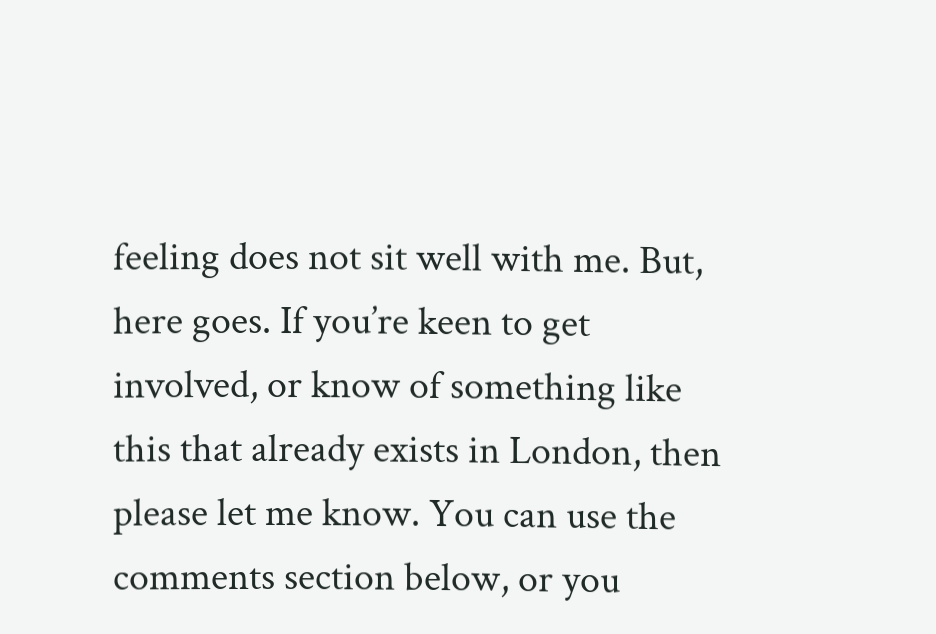feeling does not sit well with me. But, here goes. If you’re keen to get involved, or know of something like this that already exists in London, then please let me know. You can use the comments section below, or you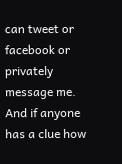can tweet or facebook or privately message me. And if anyone has a clue how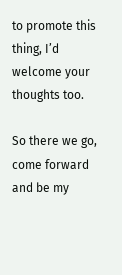to promote this thing, I’d welcome your thoughts too.

So there we go, come forward and be my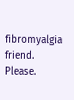fibromyalgia friend. Please.